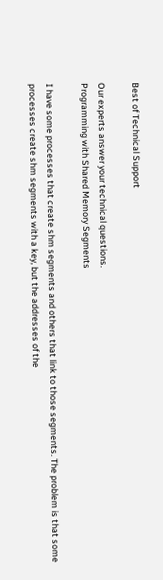Best of Technical Support

Our experts answer your technical questions.
Programming with Shared Memory Segments

I have some processes that create shm segments and others that link to those segments. The problem is that some processes create shm segments with a key, but the addresses of the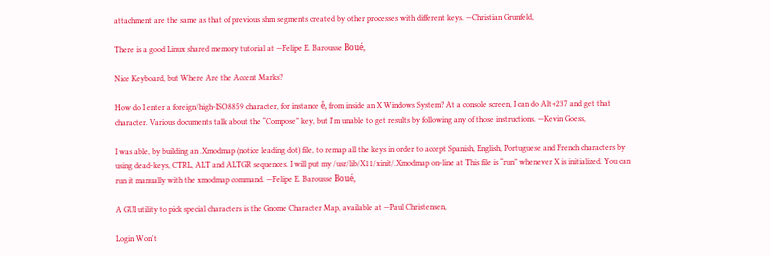attachment are the same as that of previous shm segments created by other processes with different keys. —Christian Grunfeld,

There is a good Linux shared memory tutorial at —Felipe E. Barousse Boué,

Nice Keyboard, but Where Are the Accent Marks?

How do I enter a foreign/high-ISO8859 character, for instance ê, from inside an X Windows System? At a console screen, I can do Alt+237 and get that character. Various documents talk about the “Compose” key, but I'm unable to get results by following any of those instructions. —Kevin Goess,

I was able, by building an .Xmodmap (notice leading dot) file, to remap all the keys in order to accept Spanish, English, Portuguese and French characters by using dead-keys, CTRL, ALT and ALTGR sequences. I will put my /usr/lib/X11/xinit/.Xmodmap on-line at This file is “run” whenever X is initialized. You can run it manually with the xmodmap command. —Felipe E. Barousse Boué,

A GUI utility to pick special characters is the Gnome Character Map, available at —Paul Christensen,

Login Won't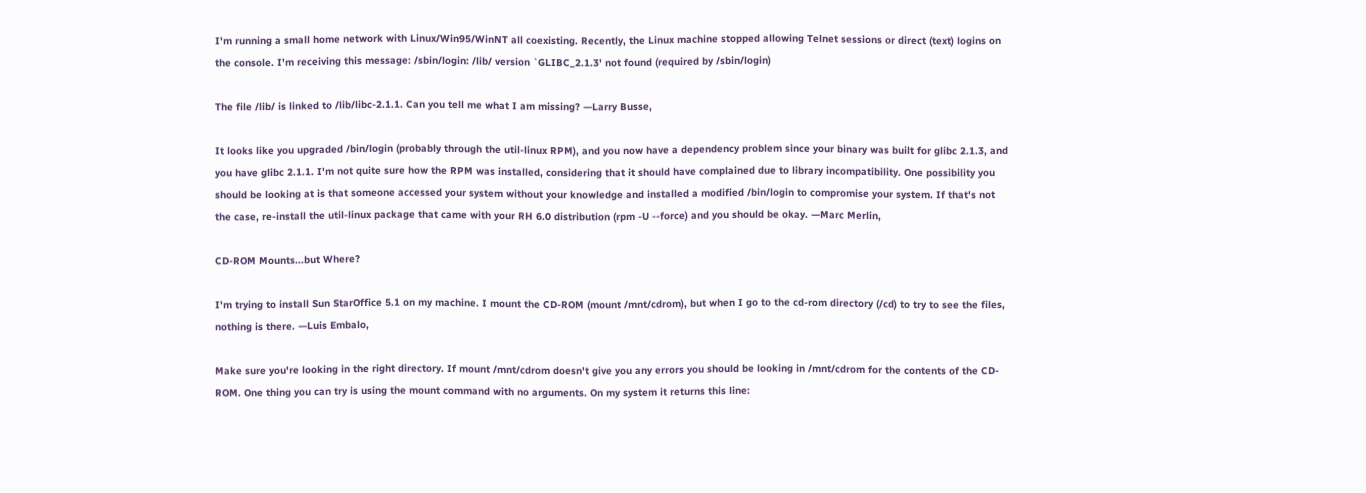I'm running a small home network with Linux/Win95/WinNT all coexisting. Recently, the Linux machine stopped allowing Telnet sessions or direct (text) logins on the console. I'm receiving this message: /sbin/login: /lib/ version `GLIBC_2.1.3' not found (required by /sbin/login)

The file /lib/ is linked to /lib/libc-2.1.1. Can you tell me what I am missing? —Larry Busse,

It looks like you upgraded /bin/login (probably through the util-linux RPM), and you now have a dependency problem since your binary was built for glibc 2.1.3, and you have glibc 2.1.1. I'm not quite sure how the RPM was installed, considering that it should have complained due to library incompatibility. One possibility you should be looking at is that someone accessed your system without your knowledge and installed a modified /bin/login to compromise your system. If that's not the case, re-install the util-linux package that came with your RH 6.0 distribution (rpm -U --force) and you should be okay. —Marc Merlin,

CD-ROM Mounts...but Where?

I'm trying to install Sun StarOffice 5.1 on my machine. I mount the CD-ROM (mount /mnt/cdrom), but when I go to the cd-rom directory (/cd) to try to see the files, nothing is there. —Luis Embalo,

Make sure you're looking in the right directory. If mount /mnt/cdrom doesn't give you any errors you should be looking in /mnt/cdrom for the contents of the CD-ROM. One thing you can try is using the mount command with no arguments. On my system it returns this line: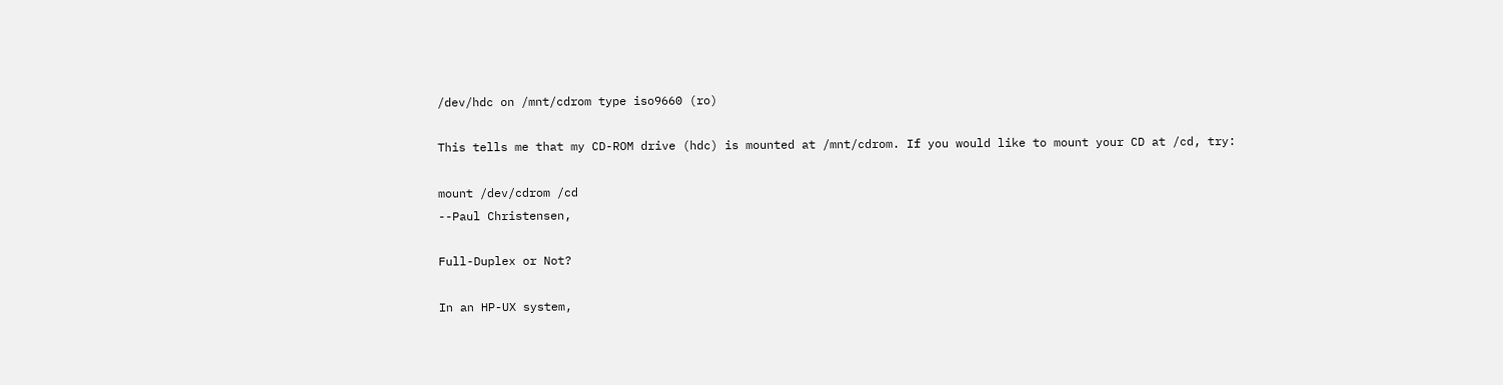/dev/hdc on /mnt/cdrom type iso9660 (ro)

This tells me that my CD-ROM drive (hdc) is mounted at /mnt/cdrom. If you would like to mount your CD at /cd, try:

mount /dev/cdrom /cd
--Paul Christensen,

Full-Duplex or Not?

In an HP-UX system,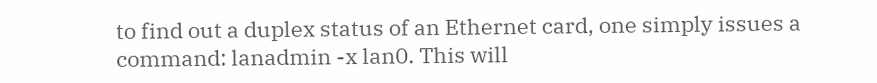to find out a duplex status of an Ethernet card, one simply issues a command: lanadmin -x lan0. This will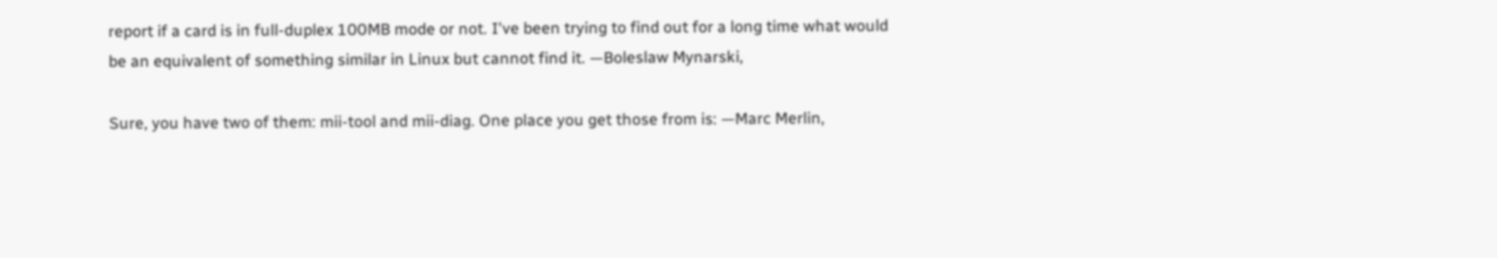report if a card is in full-duplex 100MB mode or not. I've been trying to find out for a long time what would be an equivalent of something similar in Linux but cannot find it. —Boleslaw Mynarski,

Sure, you have two of them: mii-tool and mii-diag. One place you get those from is: —Marc Merlin,